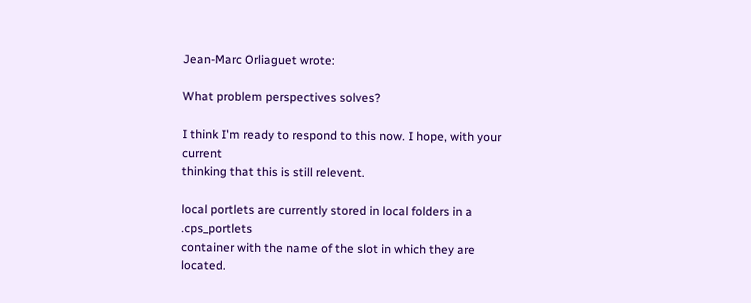Jean-Marc Orliaguet wrote:

What problem perspectives solves?

I think I'm ready to respond to this now. I hope, with your current
thinking that this is still relevent.

local portlets are currently stored in local folders in a .cps_portlets
container with the name of the slot in which they are located.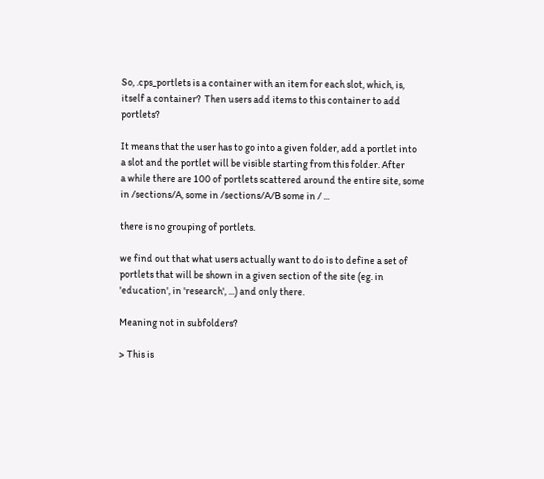So, .cps_portlets is a container with an item for each slot, which, is,
itself a container?  Then users add items to this container to add portlets?

It means that the user has to go into a given folder, add a portlet into
a slot and the portlet will be visible starting from this folder. After
a while there are 100 of portlets scattered around the entire site, some
in /sections/A, some in /sections/A/B some in / ...

there is no grouping of portlets.

we find out that what users actually want to do is to define a set of
portlets that will be shown in a given section of the site (eg. in
'education', in 'research', ...) and only there.

Meaning not in subfolders?

> This is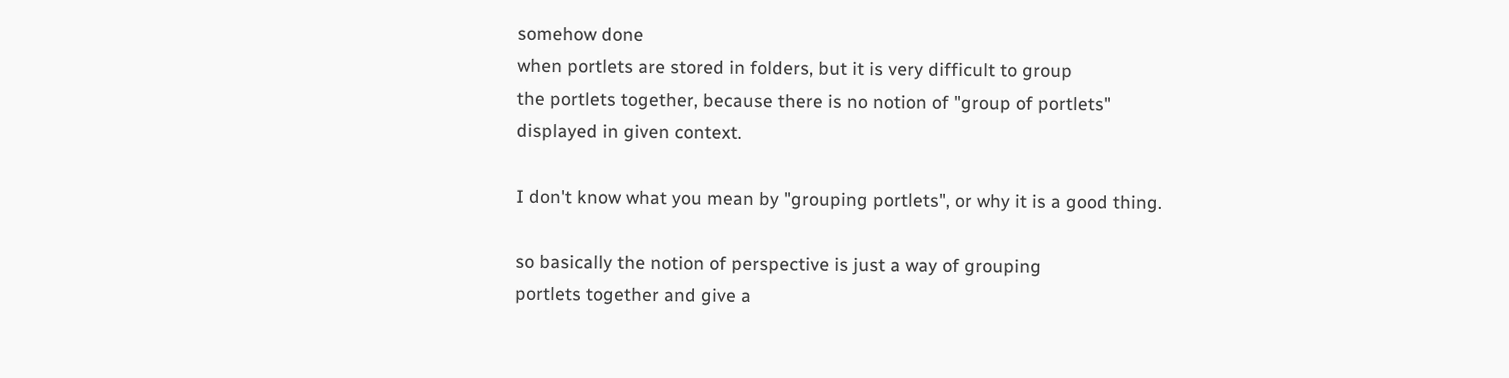somehow done
when portlets are stored in folders, but it is very difficult to group
the portlets together, because there is no notion of "group of portlets"
displayed in given context.

I don't know what you mean by "grouping portlets", or why it is a good thing.

so basically the notion of perspective is just a way of grouping
portlets together and give a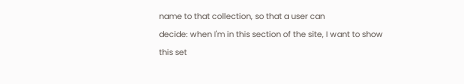name to that collection, so that a user can
decide: when I'm in this section of the site, I want to show this set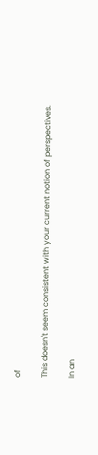of

This doesn't seem consistent with your current notion of perspectives.

In an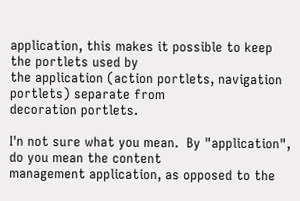application, this makes it possible to keep the portlets used by
the application (action portlets, navigation portlets) separate from
decoration portlets.

I'n not sure what you mean.  By "application", do you mean the content
management application, as opposed to the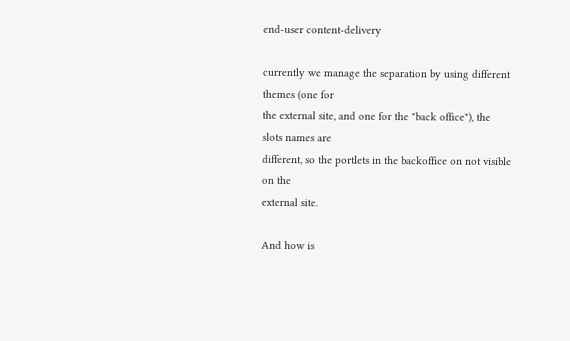end-user content-delivery

currently we manage the separation by using different themes (one for
the external site, and one for the "back office"), the slots names are
different, so the portlets in the backoffice on not visible on the
external site.

And how is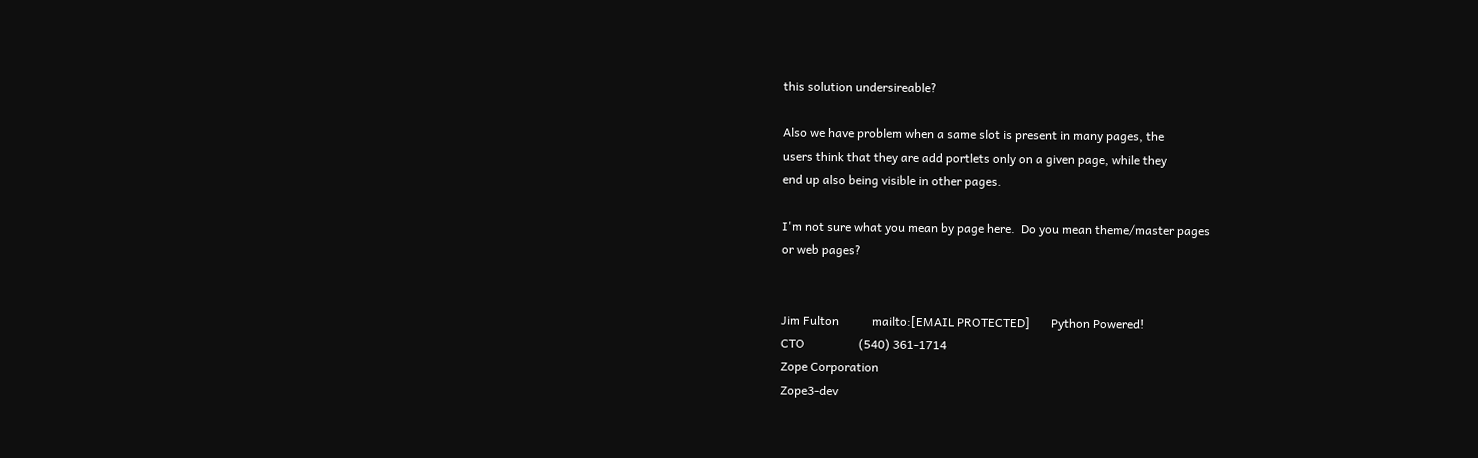this solution undersireable?

Also we have problem when a same slot is present in many pages, the
users think that they are add portlets only on a given page, while they
end up also being visible in other pages.

I'm not sure what you mean by page here.  Do you mean theme/master pages
or web pages?


Jim Fulton           mailto:[EMAIL PROTECTED]       Python Powered!
CTO                  (540) 361-1714
Zope Corporation
Zope3-dev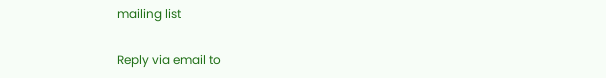mailing list

Reply via email to